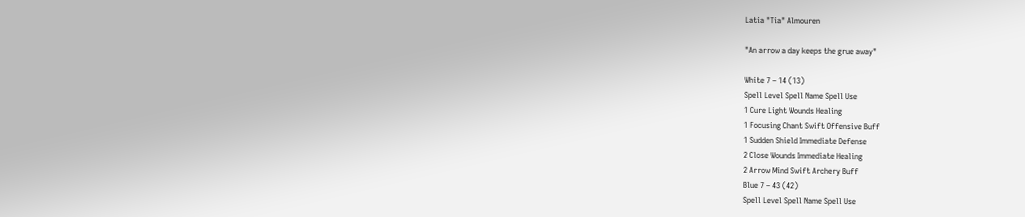Latia "Tia" Almouren

"An arrow a day keeps the grue away"

White 7 – 14 (13)
Spell Level Spell Name Spell Use
1 Cure Light Wounds Healing
1 Focusing Chant Swift Offensive Buff
1 Sudden Shield Immediate Defense
2 Close Wounds Immediate Healing
2 Arrow Mind Swift Archery Buff
Blue 7 – 43 (42)
Spell Level Spell Name Spell Use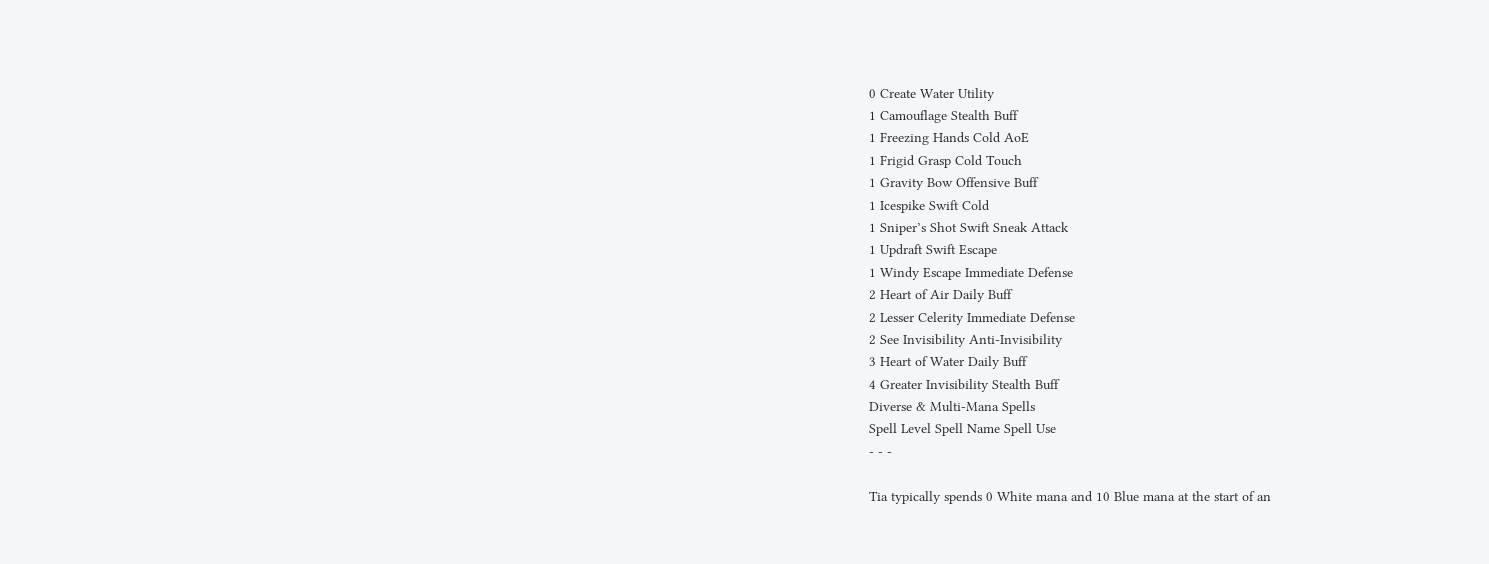0 Create Water Utility
1 Camouflage Stealth Buff
1 Freezing Hands Cold AoE
1 Frigid Grasp Cold Touch
1 Gravity Bow Offensive Buff
1 Icespike Swift Cold
1 Sniper’s Shot Swift Sneak Attack
1 Updraft Swift Escape
1 Windy Escape Immediate Defense
2 Heart of Air Daily Buff
2 Lesser Celerity Immediate Defense
2 See Invisibility Anti-Invisibility
3 Heart of Water Daily Buff
4 Greater Invisibility Stealth Buff
Diverse & Multi-Mana Spells
Spell Level Spell Name Spell Use
- - -

Tia typically spends 0 White mana and 10 Blue mana at the start of an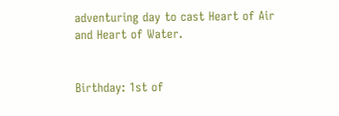adventuring day to cast Heart of Air and Heart of Water.


Birthday: 1st of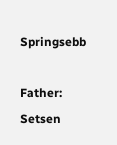Springsebb

Father: Setsen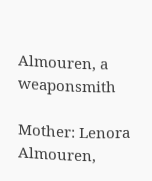Almouren, a weaponsmith

Mother: Lenora Almouren,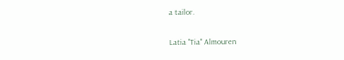a tailor.

Latia "Tia" Almouren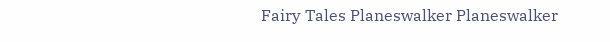Fairy Tales Planeswalker Planeswalker